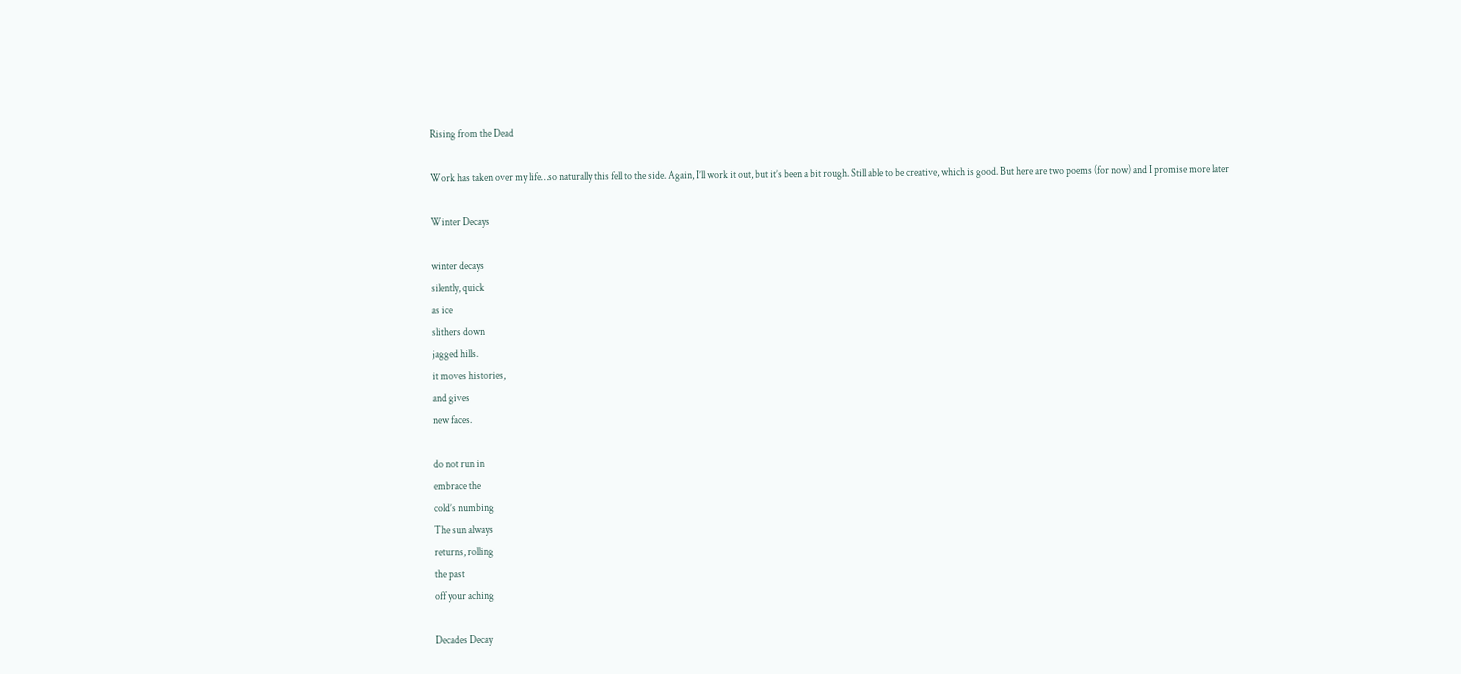Rising from the Dead

Work has taken over my life…so naturally this fell to the side. Again, I’ll work it out, but it’s been a bit rough. Still able to be creative, which is good. But here are two poems (for now) and I promise more later

Winter Decays

winter decays
silently, quick
as ice
slithers down
jagged hills.
it moves histories,
and gives
new faces.

do not run in
embrace the
cold’s numbing
The sun always
returns, rolling
the past
off your aching

Decades Decay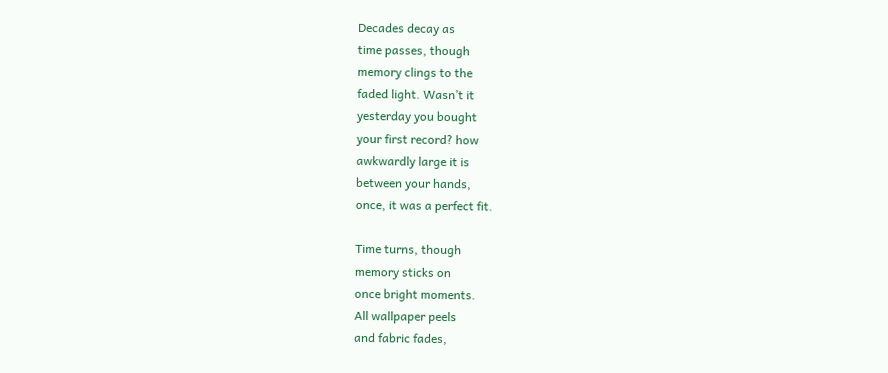Decades decay as
time passes, though
memory clings to the
faded light. Wasn’t it
yesterday you bought
your first record? how
awkwardly large it is
between your hands,
once, it was a perfect fit.

Time turns, though
memory sticks on
once bright moments.
All wallpaper peels
and fabric fades,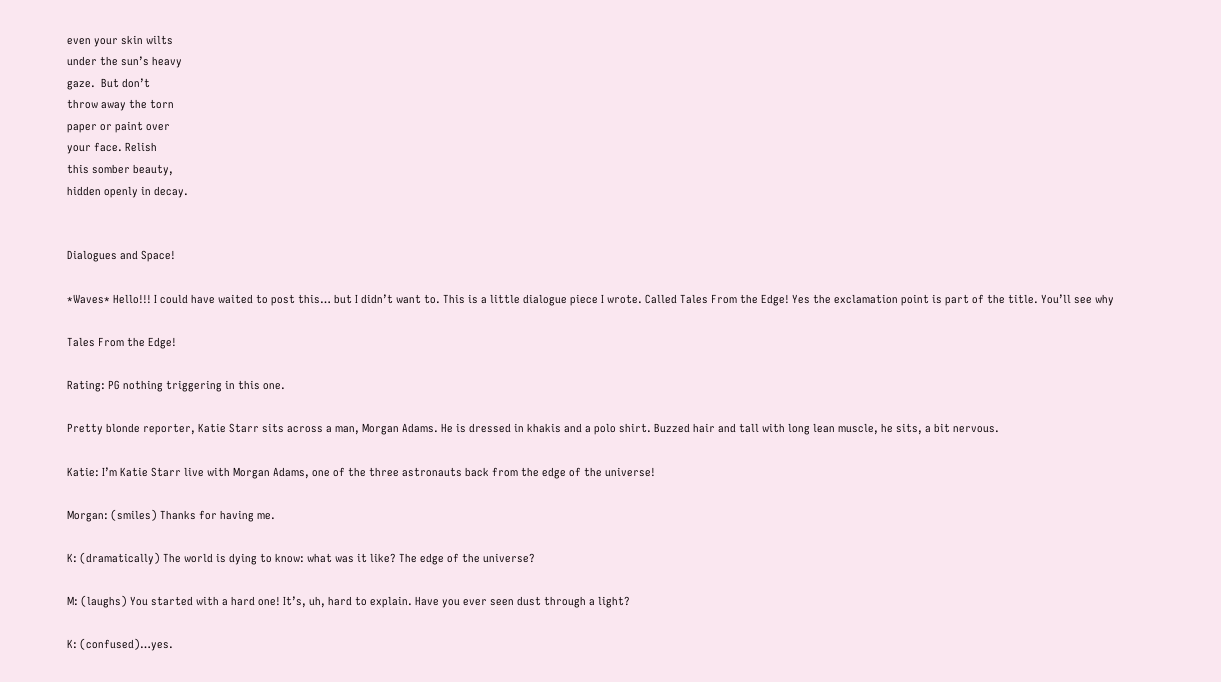even your skin wilts
under the sun’s heavy
gaze.  But don’t
throw away the torn
paper or paint over
your face. Relish
this somber beauty,
hidden openly in decay.


Dialogues and Space!

*Waves* Hello!!! I could have waited to post this… but I didn’t want to. This is a little dialogue piece I wrote. Called Tales From the Edge! Yes the exclamation point is part of the title. You’ll see why

Tales From the Edge!

Rating: PG nothing triggering in this one.

Pretty blonde reporter, Katie Starr sits across a man, Morgan Adams. He is dressed in khakis and a polo shirt. Buzzed hair and tall with long lean muscle, he sits, a bit nervous.

Katie: I’m Katie Starr live with Morgan Adams, one of the three astronauts back from the edge of the universe!

Morgan: (smiles) Thanks for having me.

K: (dramatically) The world is dying to know: what was it like? The edge of the universe?

M: (laughs) You started with a hard one! It’s, uh, hard to explain. Have you ever seen dust through a light?

K: (confused)…yes.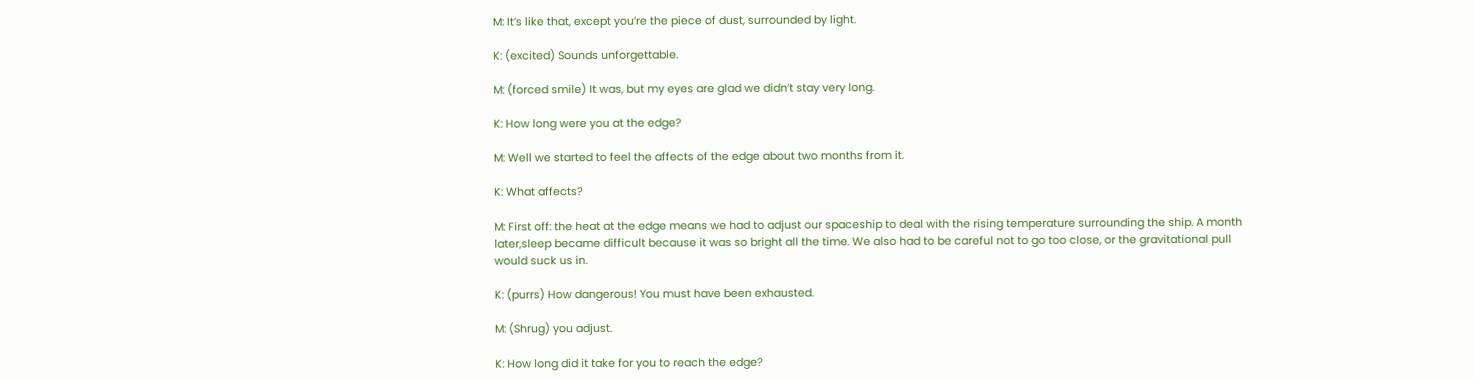M: It’s like that, except you’re the piece of dust, surrounded by light.

K: (excited) Sounds unforgettable.

M: (forced smile) It was, but my eyes are glad we didn’t stay very long.

K: How long were you at the edge?

M: Well we started to feel the affects of the edge about two months from it.

K: What affects?

M: First off: the heat at the edge means we had to adjust our spaceship to deal with the rising temperature surrounding the ship. A month later,sleep became difficult because it was so bright all the time. We also had to be careful not to go too close, or the gravitational pull would suck us in.

K: (purrs) How dangerous! You must have been exhausted.

M: (Shrug) you adjust.

K: How long did it take for you to reach the edge?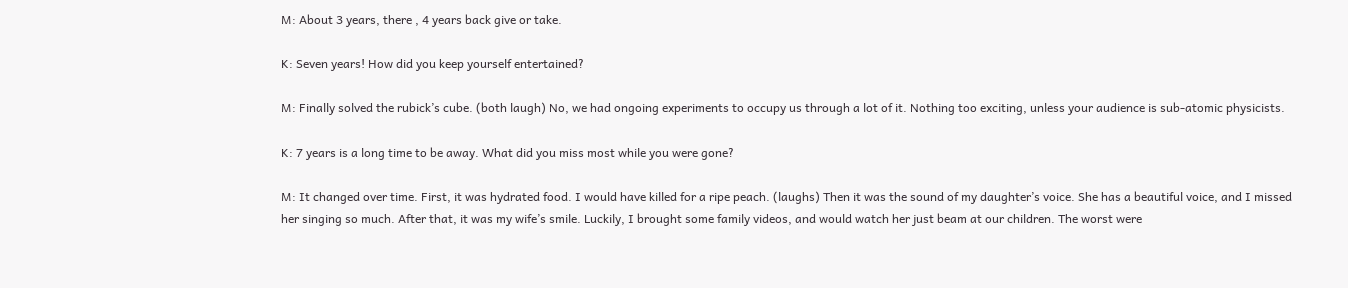M: About 3 years, there , 4 years back give or take.

K: Seven years! How did you keep yourself entertained?

M: Finally solved the rubick’s cube. (both laugh) No, we had ongoing experiments to occupy us through a lot of it. Nothing too exciting, unless your audience is sub-atomic physicists.

K: 7 years is a long time to be away. What did you miss most while you were gone?

M: It changed over time. First, it was hydrated food. I would have killed for a ripe peach. (laughs) Then it was the sound of my daughter’s voice. She has a beautiful voice, and I missed her singing so much. After that, it was my wife’s smile. Luckily, I brought some family videos, and would watch her just beam at our children. The worst were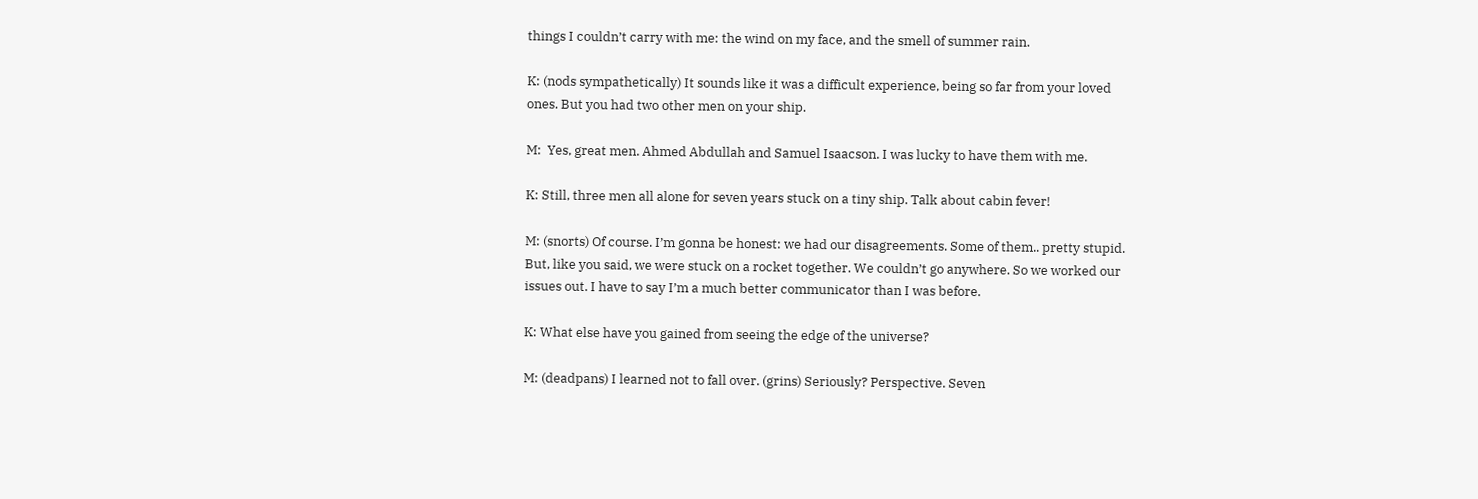things I couldn’t carry with me: the wind on my face, and the smell of summer rain.

K: (nods sympathetically) It sounds like it was a difficult experience, being so far from your loved ones. But you had two other men on your ship.

M:  Yes, great men. Ahmed Abdullah and Samuel Isaacson. I was lucky to have them with me.

K: Still, three men all alone for seven years stuck on a tiny ship. Talk about cabin fever!

M: (snorts) Of course. I’m gonna be honest: we had our disagreements. Some of them.. pretty stupid. But, like you said, we were stuck on a rocket together. We couldn’t go anywhere. So we worked our issues out. I have to say I’m a much better communicator than I was before.

K: What else have you gained from seeing the edge of the universe?

M: (deadpans) I learned not to fall over. (grins) Seriously? Perspective. Seven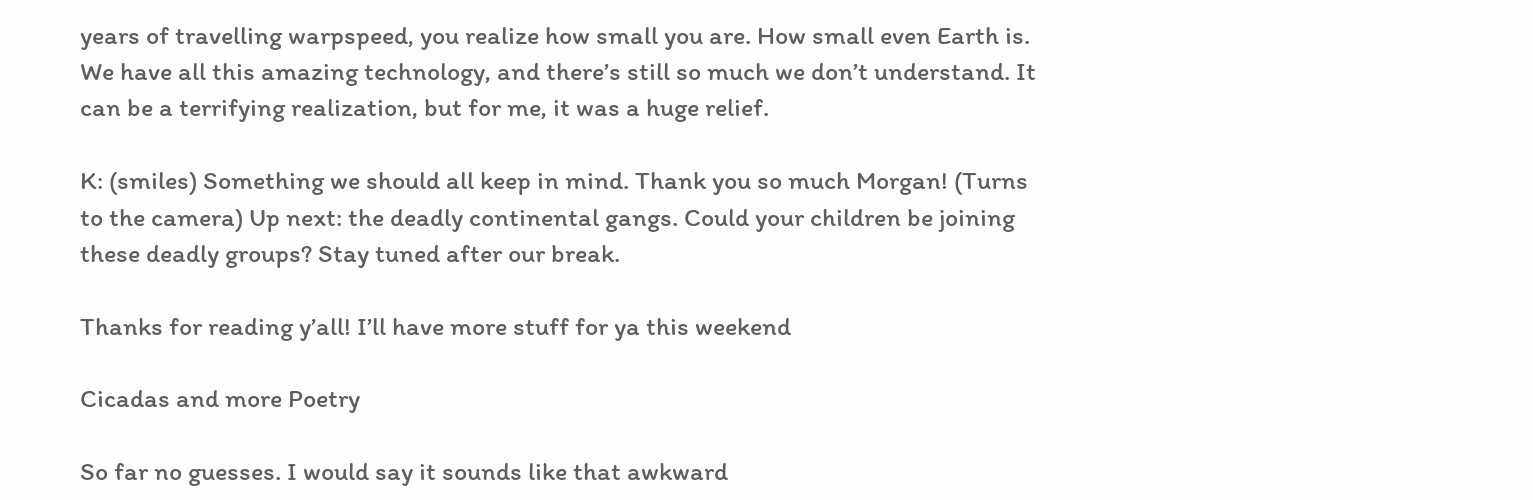years of travelling warpspeed, you realize how small you are. How small even Earth is. We have all this amazing technology, and there’s still so much we don’t understand. It can be a terrifying realization, but for me, it was a huge relief.

K: (smiles) Something we should all keep in mind. Thank you so much Morgan! (Turns to the camera) Up next: the deadly continental gangs. Could your children be joining these deadly groups? Stay tuned after our break.

Thanks for reading y’all! I’ll have more stuff for ya this weekend

Cicadas and more Poetry

So far no guesses. I would say it sounds like that awkward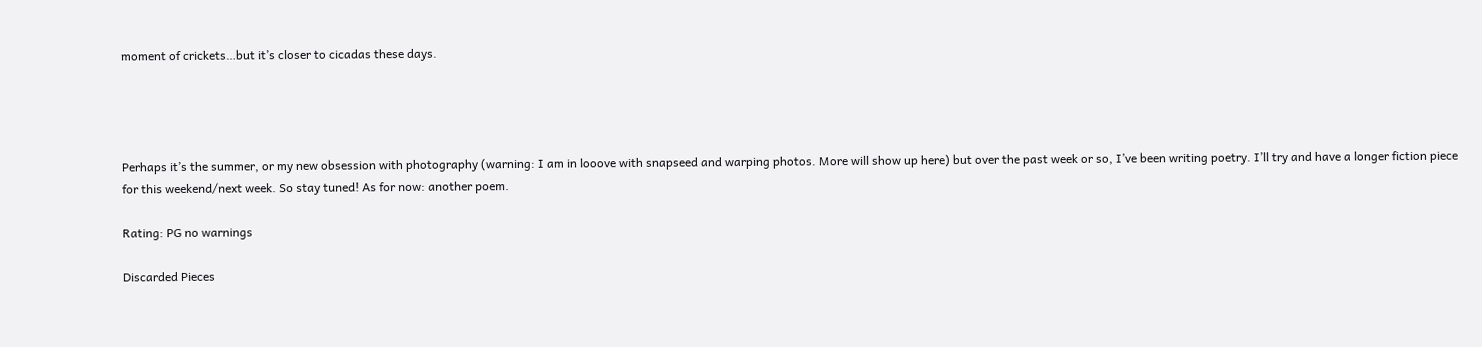moment of crickets…but it’s closer to cicadas these days.




Perhaps it’s the summer, or my new obsession with photography (warning: I am in looove with snapseed and warping photos. More will show up here) but over the past week or so, I’ve been writing poetry. I’ll try and have a longer fiction piece for this weekend/next week. So stay tuned! As for now: another poem.

Rating: PG no warnings

Discarded Pieces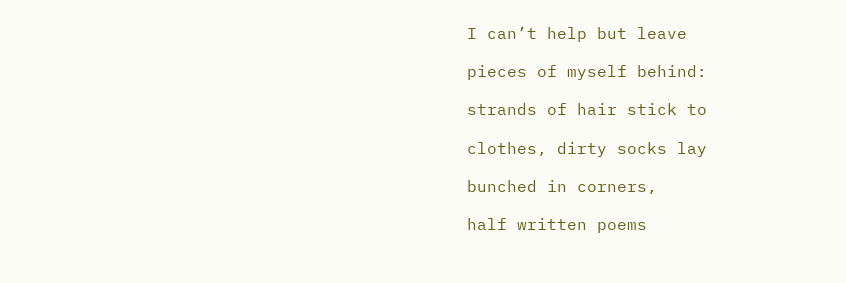I can’t help but leave

pieces of myself behind:

strands of hair stick to

clothes, dirty socks lay

bunched in corners,

half written poems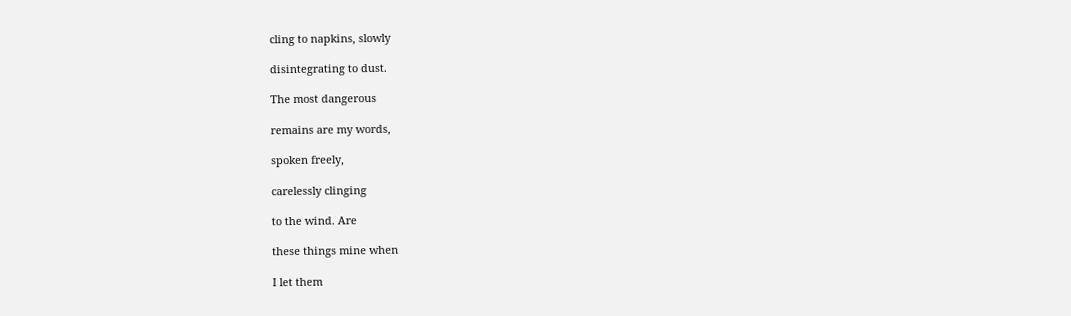cling to napkins, slowly

disintegrating to dust.

The most dangerous

remains are my words,

spoken freely,

carelessly clinging

to the wind. Are

these things mine when

I let them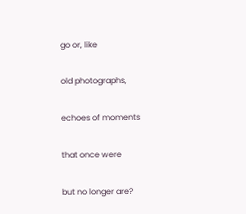go or, like

old photographs,

echoes of moments

that once were

but no longer are?